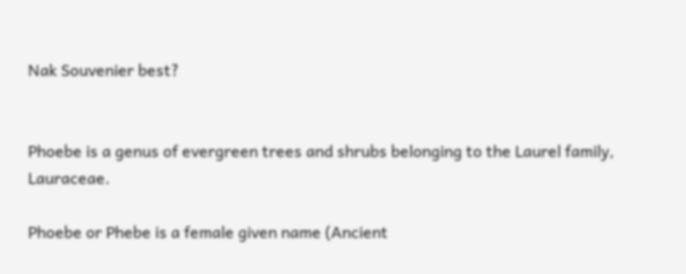Nak Souvenier best?


Phoebe is a genus of evergreen trees and shrubs belonging to the Laurel family, Lauraceae.

Phoebe or Phebe is a female given name (Ancient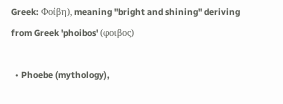Greek: Φοίβη), meaning "bright and shining" deriving from Greek 'phoibos' (φοιβος)

  • Phoebe (mythology),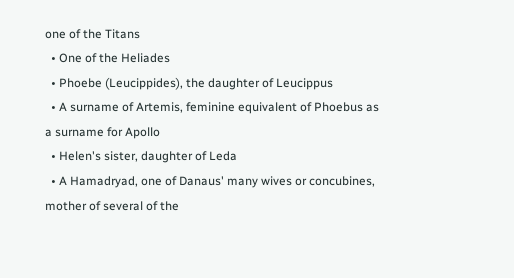one of the Titans
  • One of the Heliades
  • Phoebe (Leucippides), the daughter of Leucippus
  • A surname of Artemis, feminine equivalent of Phoebus as a surname for Apollo
  • Helen's sister, daughter of Leda
  • A Hamadryad, one of Danaus' many wives or concubines, mother of several of the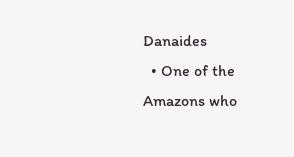Danaides
  • One of the Amazons who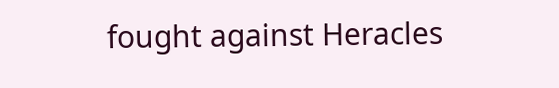fought against Heracles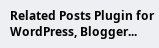Related Posts Plugin for WordPress, Blogger...